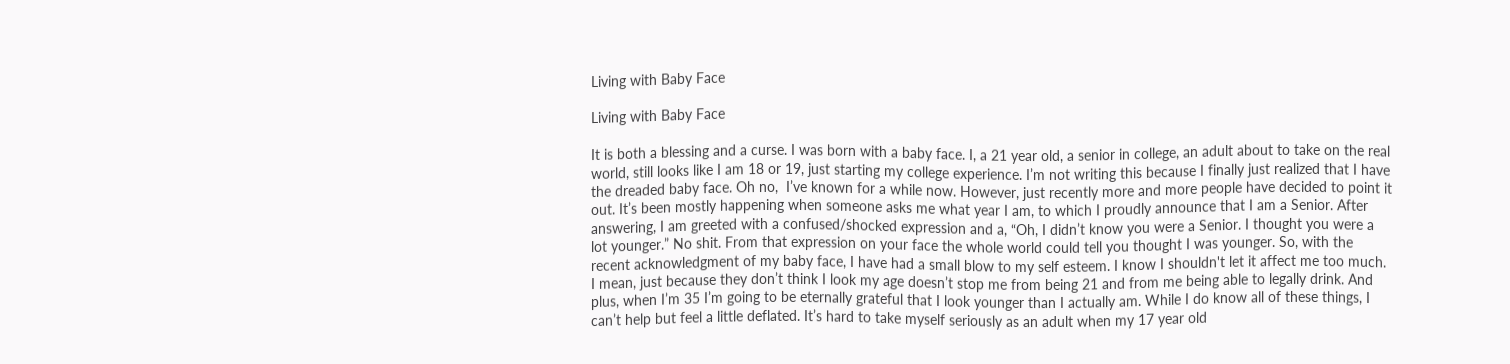Living with Baby Face

Living with Baby Face

It is both a blessing and a curse. I was born with a baby face. I, a 21 year old, a senior in college, an adult about to take on the real world, still looks like I am 18 or 19, just starting my college experience. I’m not writing this because I finally just realized that I have the dreaded baby face. Oh no,  I’ve known for a while now. However, just recently more and more people have decided to point it out. It’s been mostly happening when someone asks me what year I am, to which I proudly announce that I am a Senior. After answering, I am greeted with a confused/shocked expression and a, “Oh, I didn’t know you were a Senior. I thought you were a lot younger.” No shit. From that expression on your face the whole world could tell you thought I was younger. So, with the recent acknowledgment of my baby face, I have had a small blow to my self esteem. I know I shouldn't let it affect me too much. I mean, just because they don’t think I look my age doesn’t stop me from being 21 and from me being able to legally drink. And plus, when I’m 35 I’m going to be eternally grateful that I look younger than I actually am. While I do know all of these things, I can’t help but feel a little deflated. It’s hard to take myself seriously as an adult when my 17 year old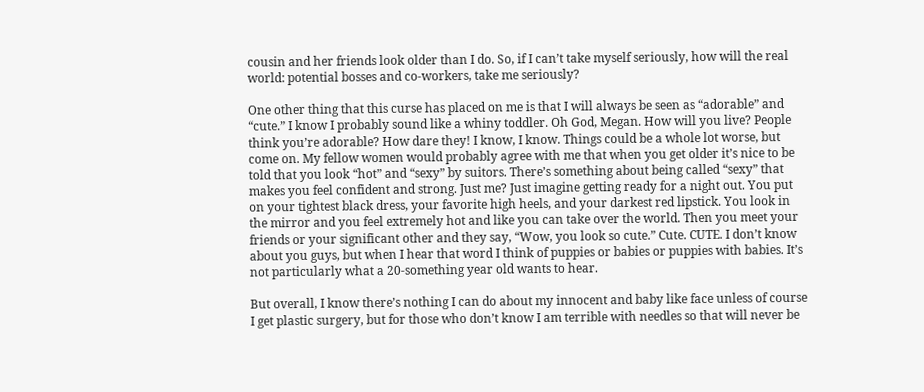cousin and her friends look older than I do. So, if I can’t take myself seriously, how will the real world: potential bosses and co-workers, take me seriously?

One other thing that this curse has placed on me is that I will always be seen as “adorable” and “cute.” I know I probably sound like a whiny toddler. Oh God, Megan. How will you live? People think you’re adorable? How dare they! I know, I know. Things could be a whole lot worse, but come on. My fellow women would probably agree with me that when you get older it’s nice to be told that you look “hot” and “sexy” by suitors. There’s something about being called “sexy” that makes you feel confident and strong. Just me? Just imagine getting ready for a night out. You put on your tightest black dress, your favorite high heels, and your darkest red lipstick. You look in the mirror and you feel extremely hot and like you can take over the world. Then you meet your friends or your significant other and they say, “Wow, you look so cute.” Cute. CUTE. I don’t know about you guys, but when I hear that word I think of puppies or babies or puppies with babies. It’s not particularly what a 20-something year old wants to hear.

But overall, I know there’s nothing I can do about my innocent and baby like face unless of course I get plastic surgery, but for those who don’t know I am terrible with needles so that will never be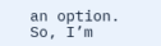an option. So, I’m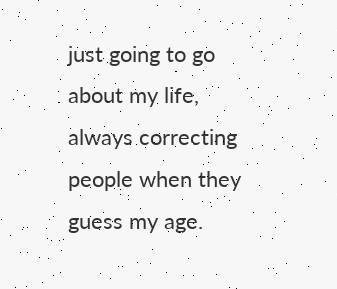just going to go about my life, always correcting people when they guess my age.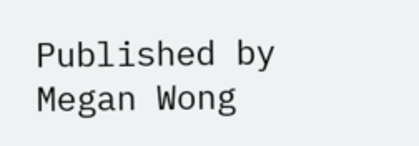Published by Megan Wong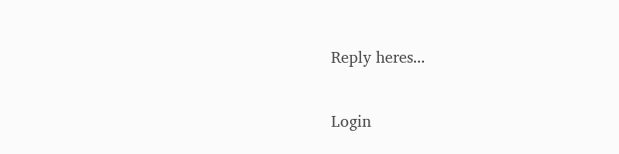Reply heres...

Login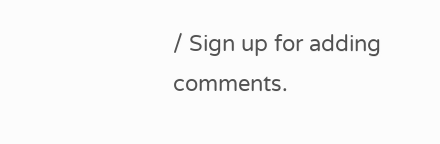/ Sign up for adding comments.